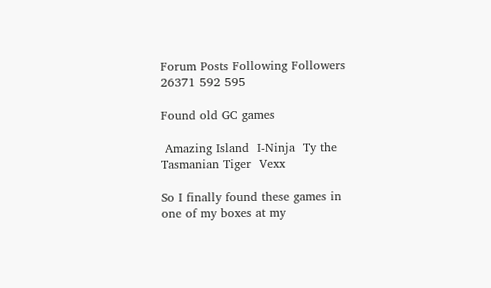Forum Posts Following Followers
26371 592 595

Found old GC games

 Amazing Island  I-Ninja  Ty the Tasmanian Tiger  Vexx

So I finally found these games in one of my boxes at my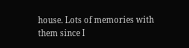house. Lots of memories with them since I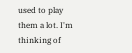used to play them a lot. I'm thinking of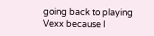going back to playing Vexx because I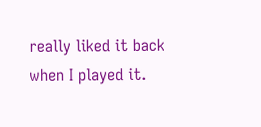really liked it back when I played it.